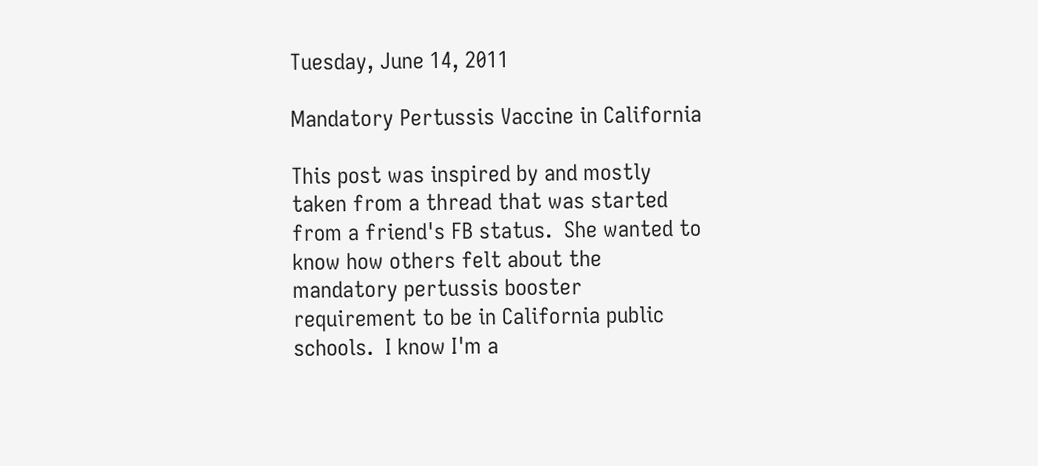Tuesday, June 14, 2011

Mandatory Pertussis Vaccine in California

This post was inspired by and mostly taken from a thread that was started from a friend's FB status.  She wanted to know how others felt about the mandatory pertussis booster requirement to be in California public schools.  I know I'm a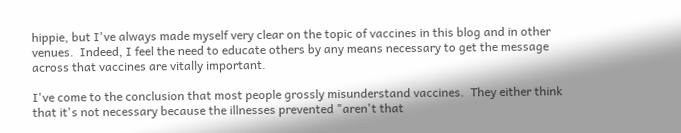hippie, but I've always made myself very clear on the topic of vaccines in this blog and in other venues.  Indeed, I feel the need to educate others by any means necessary to get the message across that vaccines are vitally important.

I've come to the conclusion that most people grossly misunderstand vaccines.  They either think that it's not necessary because the illnesses prevented "aren't that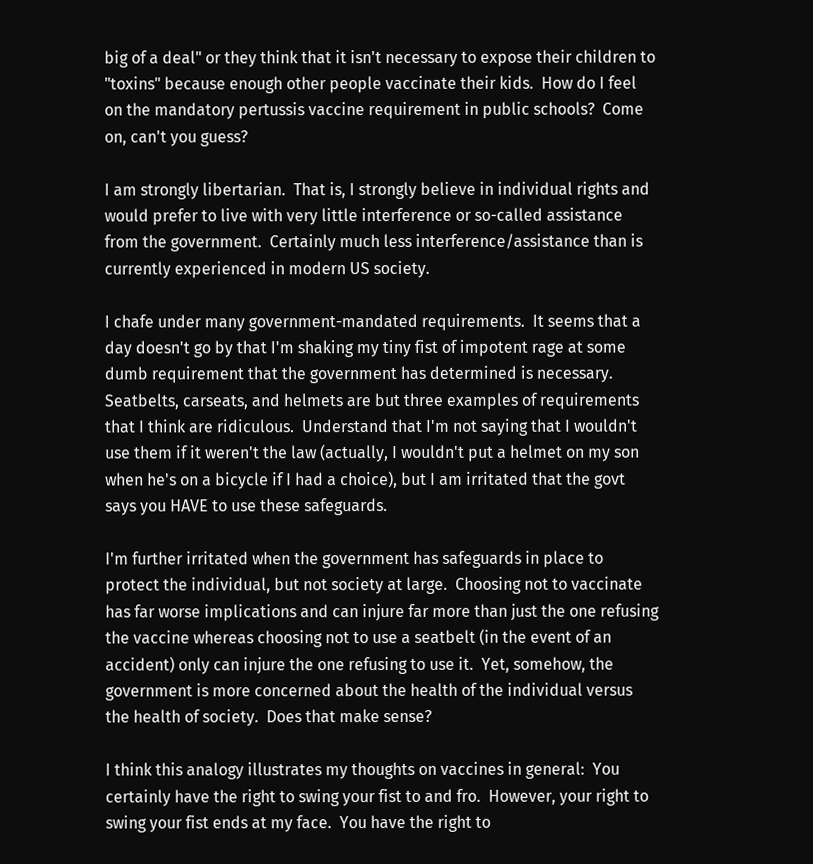big of a deal" or they think that it isn't necessary to expose their children to "toxins" because enough other people vaccinate their kids.  How do I feel on the mandatory pertussis vaccine requirement in public schools?  Come on, can't you guess?

I am strongly libertarian.  That is, I strongly believe in individual rights and would prefer to live with very little interference or so-called assistance from the government.  Certainly much less interference/assistance than is currently experienced in modern US society.

I chafe under many government-mandated requirements.  It seems that a day doesn't go by that I'm shaking my tiny fist of impotent rage at some dumb requirement that the government has determined is necessary.  Seatbelts, carseats, and helmets are but three examples of requirements that I think are ridiculous.  Understand that I'm not saying that I wouldn't use them if it weren't the law (actually, I wouldn't put a helmet on my son when he's on a bicycle if I had a choice), but I am irritated that the govt says you HAVE to use these safeguards.

I'm further irritated when the government has safeguards in place to protect the individual, but not society at large.  Choosing not to vaccinate has far worse implications and can injure far more than just the one refusing the vaccine whereas choosing not to use a seatbelt (in the event of an accident) only can injure the one refusing to use it.  Yet, somehow, the government is more concerned about the health of the individual versus the health of society.  Does that make sense?

I think this analogy illustrates my thoughts on vaccines in general:  You certainly have the right to swing your fist to and fro.  However, your right to swing your fist ends at my face.  You have the right to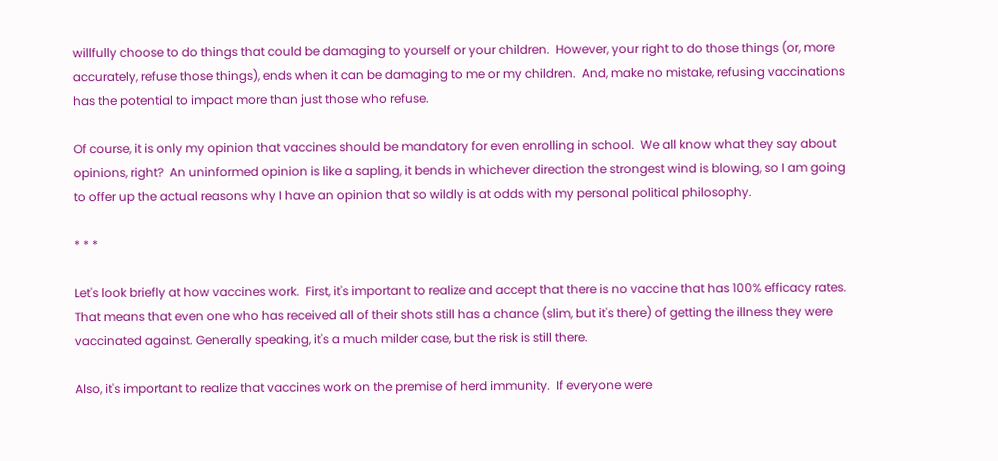willfully choose to do things that could be damaging to yourself or your children.  However, your right to do those things (or, more accurately, refuse those things), ends when it can be damaging to me or my children.  And, make no mistake, refusing vaccinations has the potential to impact more than just those who refuse.

Of course, it is only my opinion that vaccines should be mandatory for even enrolling in school.  We all know what they say about opinions, right?  An uninformed opinion is like a sapling, it bends in whichever direction the strongest wind is blowing, so I am going to offer up the actual reasons why I have an opinion that so wildly is at odds with my personal political philosophy.

* * *

Let's look briefly at how vaccines work.  First, it's important to realize and accept that there is no vaccine that has 100% efficacy rates.  That means that even one who has received all of their shots still has a chance (slim, but it's there) of getting the illness they were vaccinated against. Generally speaking, it's a much milder case, but the risk is still there.

Also, it's important to realize that vaccines work on the premise of herd immunity.  If everyone were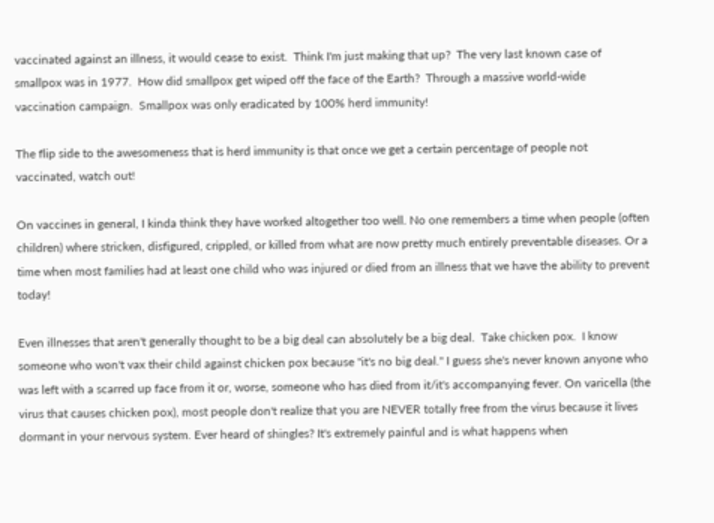vaccinated against an illness, it would cease to exist.  Think I'm just making that up?  The very last known case of smallpox was in 1977.  How did smallpox get wiped off the face of the Earth?  Through a massive world-wide vaccination campaign.  Smallpox was only eradicated by 100% herd immunity!

The flip side to the awesomeness that is herd immunity is that once we get a certain percentage of people not vaccinated, watch out!

On vaccines in general, I kinda think they have worked altogether too well. No one remembers a time when people (often children) where stricken, disfigured, crippled, or killed from what are now pretty much entirely preventable diseases. Or a time when most families had at least one child who was injured or died from an illness that we have the ability to prevent today!

Even illnesses that aren't generally thought to be a big deal can absolutely be a big deal.  Take chicken pox.  I know someone who won't vax their child against chicken pox because "it's no big deal." I guess she's never known anyone who was left with a scarred up face from it or, worse, someone who has died from it/it's accompanying fever. On varicella (the virus that causes chicken pox), most people don't realize that you are NEVER totally free from the virus because it lives dormant in your nervous system. Ever heard of shingles? It's extremely painful and is what happens when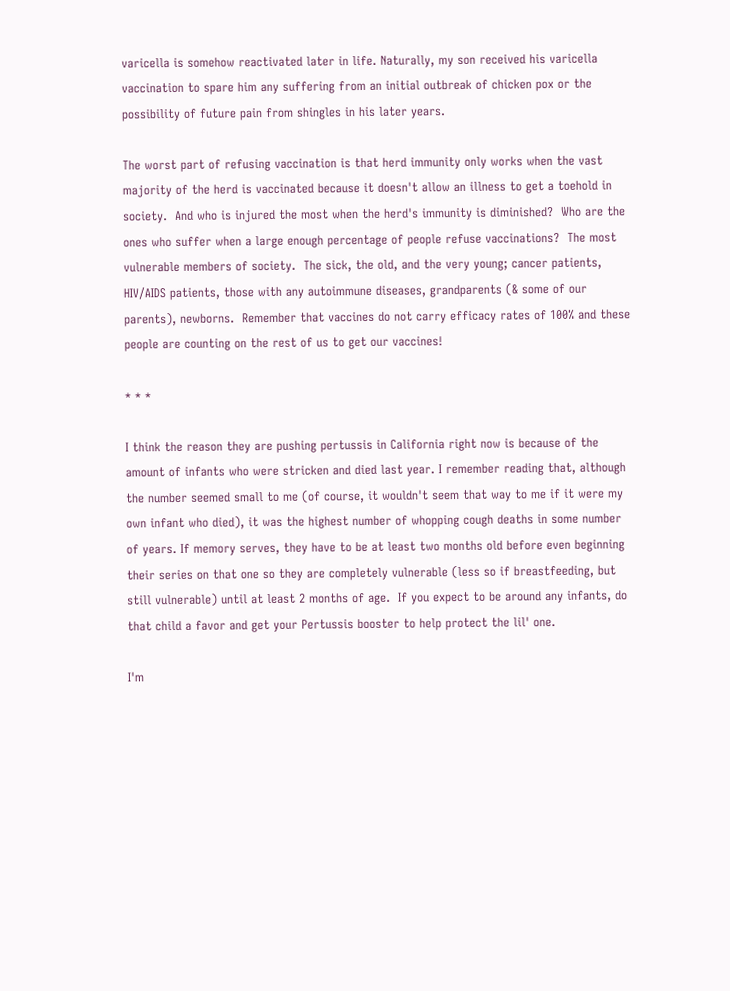varicella is somehow reactivated later in life. Naturally, my son received his varicella vaccination to spare him any suffering from an initial outbreak of chicken pox or the possibility of future pain from shingles in his later years.

The worst part of refusing vaccination is that herd immunity only works when the vast majority of the herd is vaccinated because it doesn't allow an illness to get a toehold in society.  And who is injured the most when the herd's immunity is diminished?  Who are the ones who suffer when a large enough percentage of people refuse vaccinations?  The most vulnerable members of society.  The sick, the old, and the very young; cancer patients, HIV/AIDS patients, those with any autoimmune diseases, grandparents (& some of our parents), newborns.  Remember that vaccines do not carry efficacy rates of 100% and these people are counting on the rest of us to get our vaccines!

* * *

I think the reason they are pushing pertussis in California right now is because of the amount of infants who were stricken and died last year. I remember reading that, although the number seemed small to me (of course, it wouldn't seem that way to me if it were my own infant who died), it was the highest number of whopping cough deaths in some number of years. If memory serves, they have to be at least two months old before even beginning their series on that one so they are completely vulnerable (less so if breastfeeding, but still vulnerable) until at least 2 months of age.  If you expect to be around any infants, do that child a favor and get your Pertussis booster to help protect the lil' one.

I'm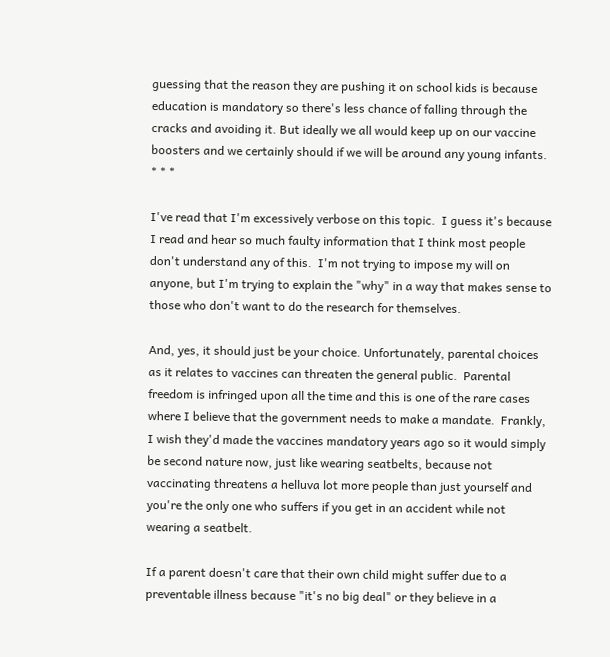guessing that the reason they are pushing it on school kids is because education is mandatory so there's less chance of falling through the cracks and avoiding it. But ideally we all would keep up on our vaccine boosters and we certainly should if we will be around any young infants.
* * *

I've read that I'm excessively verbose on this topic.  I guess it's because I read and hear so much faulty information that I think most people don't understand any of this.  I'm not trying to impose my will on anyone, but I'm trying to explain the "why" in a way that makes sense to those who don't want to do the research for themselves.

And, yes, it should just be your choice. Unfortunately, parental choices as it relates to vaccines can threaten the general public.  Parental freedom is infringed upon all the time and this is one of the rare cases where I believe that the government needs to make a mandate.  Frankly, I wish they'd made the vaccines mandatory years ago so it would simply be second nature now, just like wearing seatbelts, because not vaccinating threatens a helluva lot more people than just yourself and you're the only one who suffers if you get in an accident while not wearing a seatbelt.

If a parent doesn't care that their own child might suffer due to a preventable illness because "it's no big deal" or they believe in a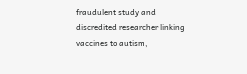fraudulent study and discredited researcher linking vaccines to autism,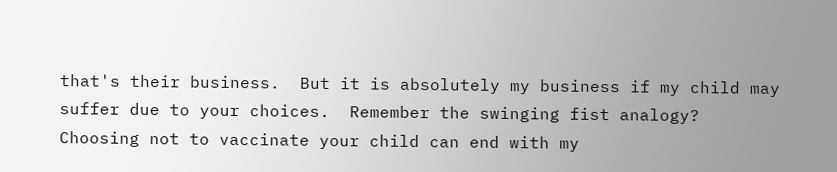that's their business.  But it is absolutely my business if my child may suffer due to your choices.  Remember the swinging fist analogy?  Choosing not to vaccinate your child can end with my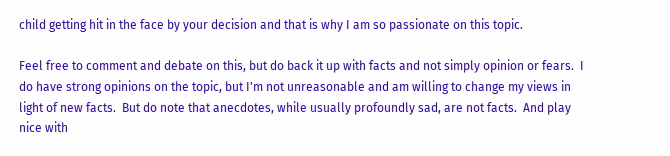child getting hit in the face by your decision and that is why I am so passionate on this topic.

Feel free to comment and debate on this, but do back it up with facts and not simply opinion or fears.  I do have strong opinions on the topic, but I'm not unreasonable and am willing to change my views in light of new facts.  But do note that anecdotes, while usually profoundly sad, are not facts.  And play nice with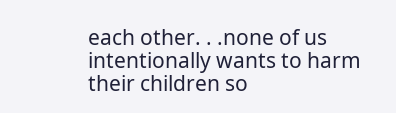each other. . .none of us intentionally wants to harm their children so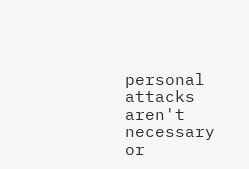personal attacks aren't necessary or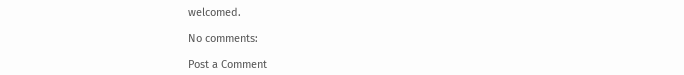welcomed.

No comments:

Post a Comment